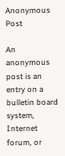Anonymous Post

An anonymous post is an entry on a bulletin board system, Internet forum, or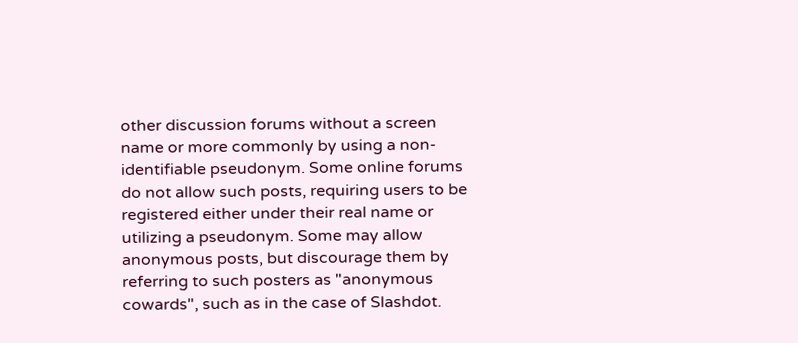other discussion forums without a screen name or more commonly by using a non-identifiable pseudonym. Some online forums do not allow such posts, requiring users to be registered either under their real name or utilizing a pseudonym. Some may allow anonymous posts, but discourage them by referring to such posters as "anonymous cowards", such as in the case of Slashdot.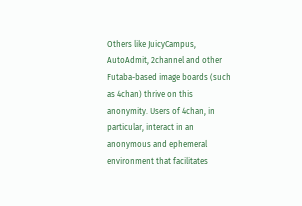Others like JuicyCampus, AutoAdmit, 2channel and other Futaba-based image boards (such as 4chan) thrive on this anonymity. Users of 4chan, in particular, interact in an anonymous and ephemeral environment that facilitates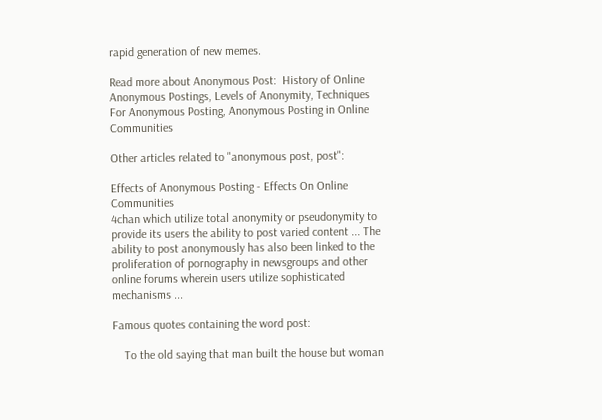rapid generation of new memes.

Read more about Anonymous Post:  History of Online Anonymous Postings, Levels of Anonymity, Techniques For Anonymous Posting, Anonymous Posting in Online Communities

Other articles related to "anonymous post, post":

Effects of Anonymous Posting - Effects On Online Communities
4chan which utilize total anonymity or pseudonymity to provide its users the ability to post varied content ... The ability to post anonymously has also been linked to the proliferation of pornography in newsgroups and other online forums wherein users utilize sophisticated mechanisms ...

Famous quotes containing the word post:

    To the old saying that man built the house but woman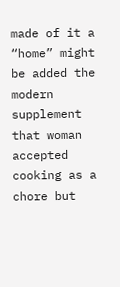made of it a “home” might be added the modern supplement that woman accepted cooking as a chore but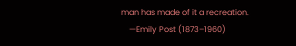man has made of it a recreation.
    —Emily Post (1873–1960)